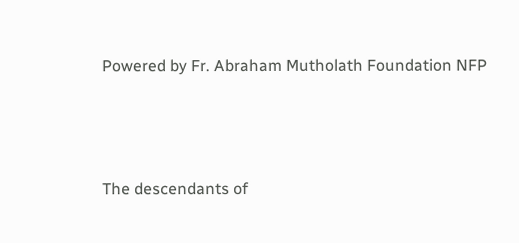Powered by Fr. Abraham Mutholath Foundation NFP



The descendants of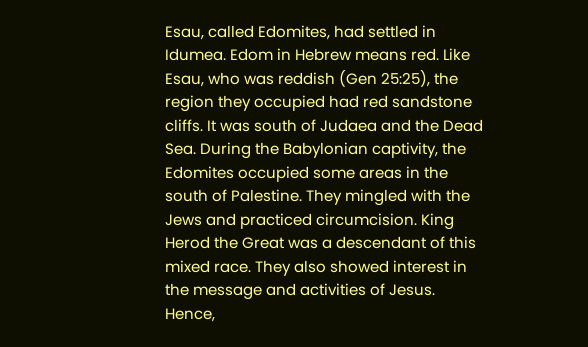Esau, called Edomites, had settled in Idumea. Edom in Hebrew means red. Like Esau, who was reddish (Gen 25:25), the region they occupied had red sandstone cliffs. It was south of Judaea and the Dead Sea. During the Babylonian captivity, the Edomites occupied some areas in the south of Palestine. They mingled with the Jews and practiced circumcision. King Herod the Great was a descendant of this mixed race. They also showed interest in the message and activities of Jesus. Hence,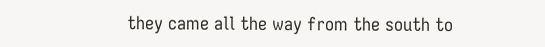they came all the way from the south to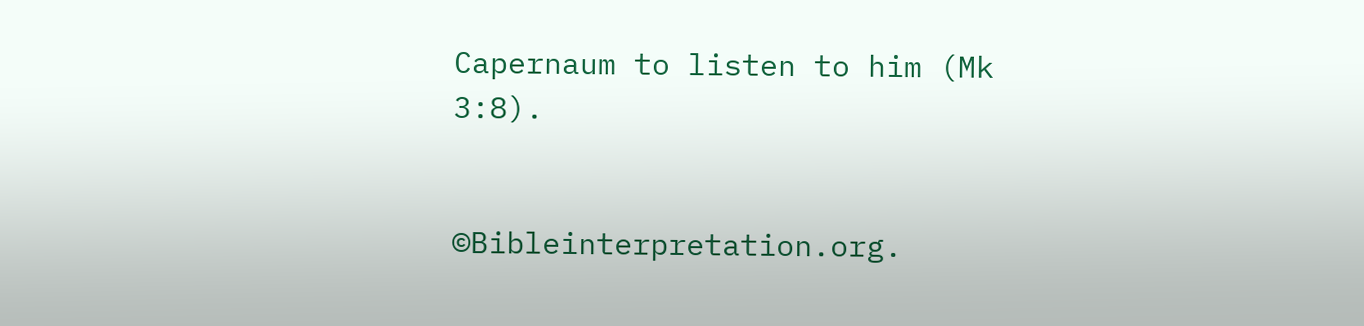Capernaum to listen to him (Mk 3:8).


©Bibleinterpretation.org.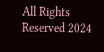All Rights Reserved 2024